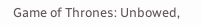Game of Thrones: Unbowed,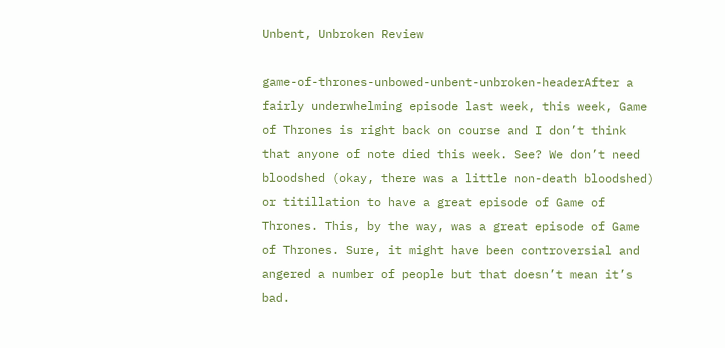Unbent, Unbroken Review

game-of-thrones-unbowed-unbent-unbroken-headerAfter a fairly underwhelming episode last week, this week, Game of Thrones is right back on course and I don’t think that anyone of note died this week. See? We don’t need bloodshed (okay, there was a little non-death bloodshed) or titillation to have a great episode of Game of Thrones. This, by the way, was a great episode of Game of Thrones. Sure, it might have been controversial and angered a number of people but that doesn’t mean it’s bad.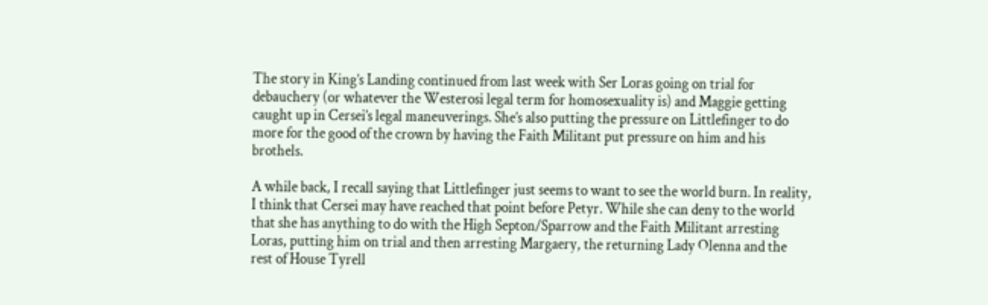The story in King’s Landing continued from last week with Ser Loras going on trial for debauchery (or whatever the Westerosi legal term for homosexuality is) and Maggie getting caught up in Cersei’s legal maneuverings. She’s also putting the pressure on Littlefinger to do more for the good of the crown by having the Faith Militant put pressure on him and his brothels.

A while back, I recall saying that Littlefinger just seems to want to see the world burn. In reality, I think that Cersei may have reached that point before Petyr. While she can deny to the world that she has anything to do with the High Septon/Sparrow and the Faith Militant arresting Loras, putting him on trial and then arresting Margaery, the returning Lady Olenna and the rest of House Tyrell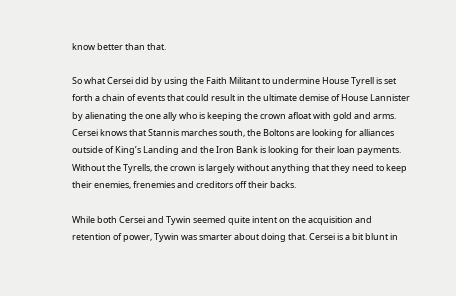know better than that.

So what Cersei did by using the Faith Militant to undermine House Tyrell is set forth a chain of events that could result in the ultimate demise of House Lannister by alienating the one ally who is keeping the crown afloat with gold and arms. Cersei knows that Stannis marches south, the Boltons are looking for alliances outside of King’s Landing and the Iron Bank is looking for their loan payments. Without the Tyrells, the crown is largely without anything that they need to keep their enemies, frenemies and creditors off their backs.

While both Cersei and Tywin seemed quite intent on the acquisition and retention of power, Tywin was smarter about doing that. Cersei is a bit blunt in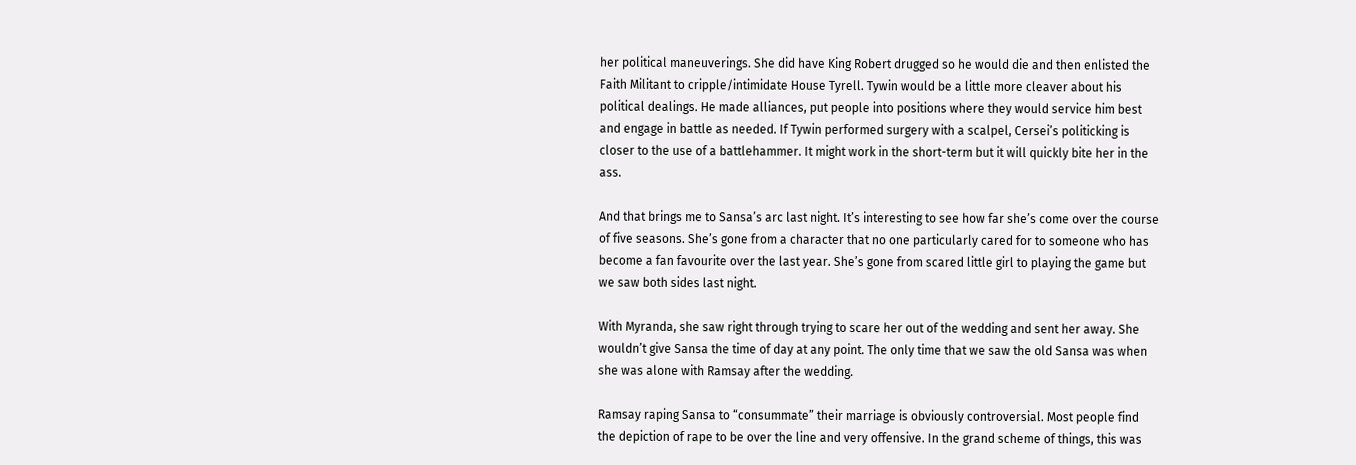her political maneuverings. She did have King Robert drugged so he would die and then enlisted the Faith Militant to cripple/intimidate House Tyrell. Tywin would be a little more cleaver about his political dealings. He made alliances, put people into positions where they would service him best and engage in battle as needed. If Tywin performed surgery with a scalpel, Cersei’s politicking is closer to the use of a battlehammer. It might work in the short-term but it will quickly bite her in the ass.

And that brings me to Sansa’s arc last night. It’s interesting to see how far she’s come over the course of five seasons. She’s gone from a character that no one particularly cared for to someone who has become a fan favourite over the last year. She’s gone from scared little girl to playing the game but we saw both sides last night.

With Myranda, she saw right through trying to scare her out of the wedding and sent her away. She wouldn’t give Sansa the time of day at any point. The only time that we saw the old Sansa was when she was alone with Ramsay after the wedding.

Ramsay raping Sansa to “consummate” their marriage is obviously controversial. Most people find the depiction of rape to be over the line and very offensive. In the grand scheme of things, this was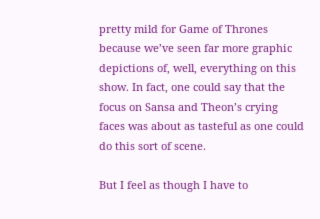pretty mild for Game of Thrones because we’ve seen far more graphic depictions of, well, everything on this show. In fact, one could say that the focus on Sansa and Theon’s crying faces was about as tasteful as one could do this sort of scene.

But I feel as though I have to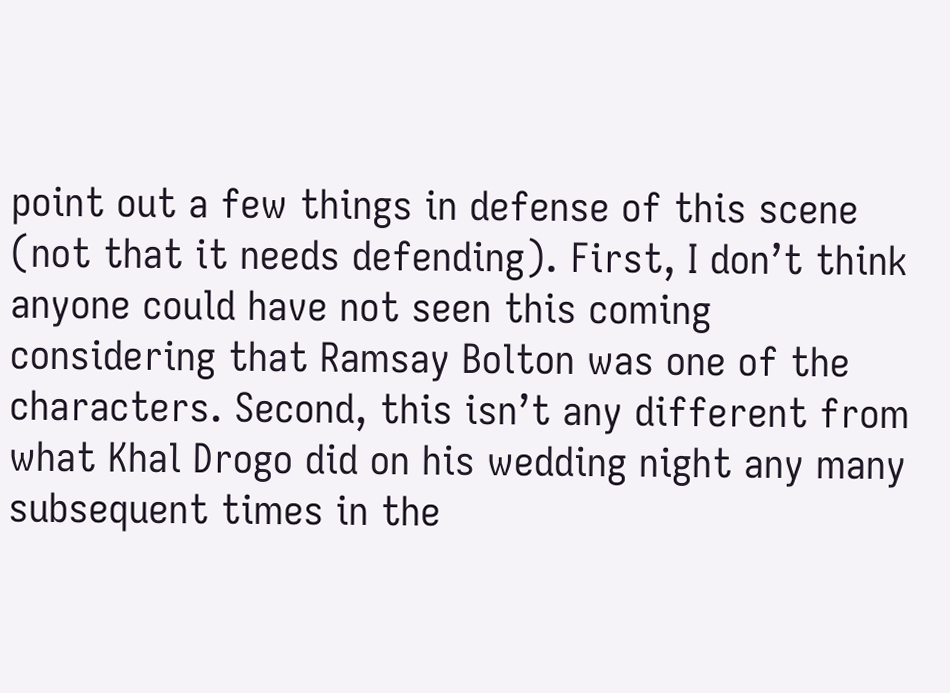point out a few things in defense of this scene (not that it needs defending). First, I don’t think anyone could have not seen this coming considering that Ramsay Bolton was one of the characters. Second, this isn’t any different from what Khal Drogo did on his wedding night any many subsequent times in the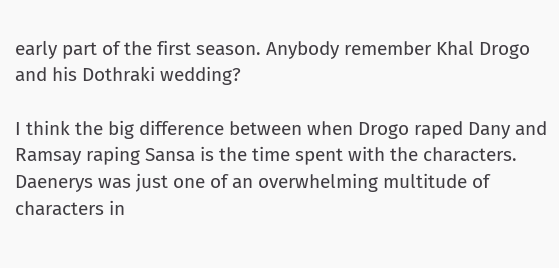early part of the first season. Anybody remember Khal Drogo and his Dothraki wedding?

I think the big difference between when Drogo raped Dany and Ramsay raping Sansa is the time spent with the characters. Daenerys was just one of an overwhelming multitude of characters in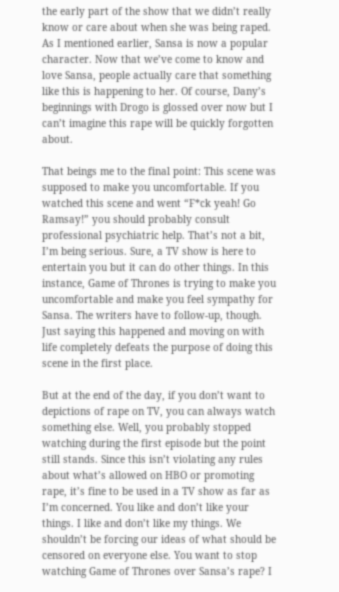the early part of the show that we didn’t really know or care about when she was being raped. As I mentioned earlier, Sansa is now a popular character. Now that we’ve come to know and love Sansa, people actually care that something like this is happening to her. Of course, Dany’s beginnings with Drogo is glossed over now but I can’t imagine this rape will be quickly forgotten about.

That beings me to the final point: This scene was supposed to make you uncomfortable. If you watched this scene and went “F*ck yeah! Go Ramsay!” you should probably consult professional psychiatric help. That’s not a bit, I’m being serious. Sure, a TV show is here to entertain you but it can do other things. In this instance, Game of Thrones is trying to make you uncomfortable and make you feel sympathy for Sansa. The writers have to follow-up, though. Just saying this happened and moving on with life completely defeats the purpose of doing this scene in the first place.

But at the end of the day, if you don’t want to depictions of rape on TV, you can always watch something else. Well, you probably stopped watching during the first episode but the point still stands. Since this isn’t violating any rules about what’s allowed on HBO or promoting rape, it’s fine to be used in a TV show as far as I’m concerned. You like and don’t like your things. I like and don’t like my things. We shouldn’t be forcing our ideas of what should be censored on everyone else. You want to stop watching Game of Thrones over Sansa’s rape? I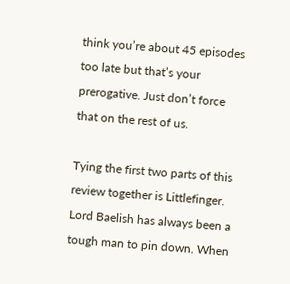think you’re about 45 episodes too late but that’s your prerogative. Just don’t force that on the rest of us.

Tying the first two parts of this review together is Littlefinger. Lord Baelish has always been a tough man to pin down. When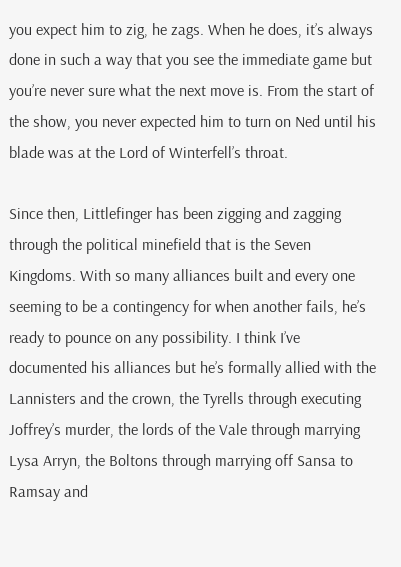you expect him to zig, he zags. When he does, it’s always done in such a way that you see the immediate game but you’re never sure what the next move is. From the start of the show, you never expected him to turn on Ned until his blade was at the Lord of Winterfell’s throat.

Since then, Littlefinger has been zigging and zagging through the political minefield that is the Seven Kingdoms. With so many alliances built and every one seeming to be a contingency for when another fails, he’s ready to pounce on any possibility. I think I’ve documented his alliances but he’s formally allied with the Lannisters and the crown, the Tyrells through executing Joffrey’s murder, the lords of the Vale through marrying Lysa Arryn, the Boltons through marrying off Sansa to Ramsay and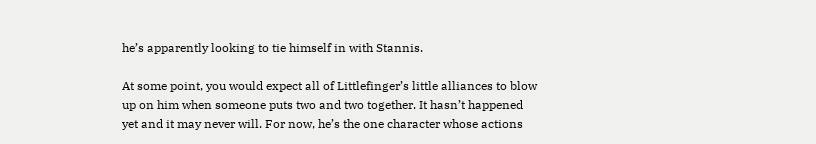he’s apparently looking to tie himself in with Stannis.

At some point, you would expect all of Littlefinger’s little alliances to blow up on him when someone puts two and two together. It hasn’t happened yet and it may never will. For now, he’s the one character whose actions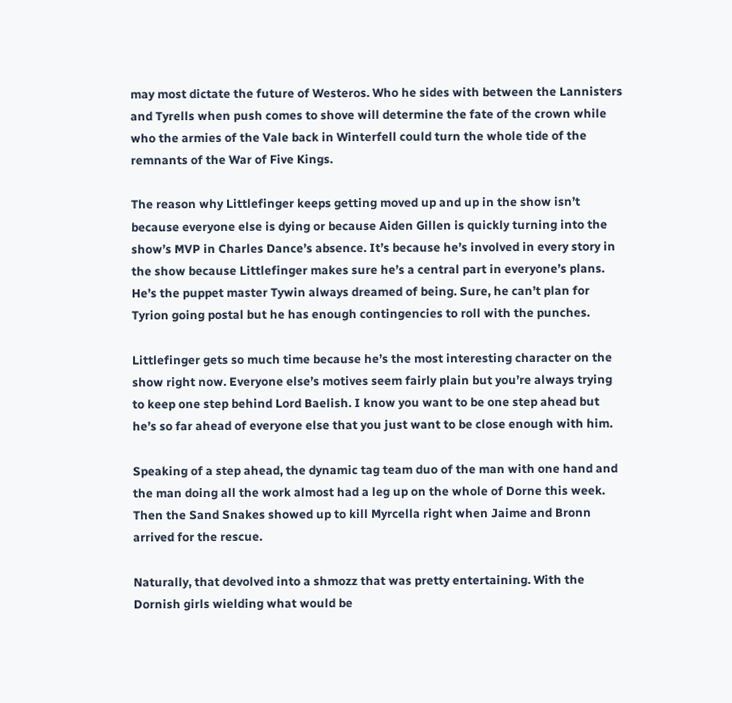may most dictate the future of Westeros. Who he sides with between the Lannisters and Tyrells when push comes to shove will determine the fate of the crown while who the armies of the Vale back in Winterfell could turn the whole tide of the remnants of the War of Five Kings.

The reason why Littlefinger keeps getting moved up and up in the show isn’t because everyone else is dying or because Aiden Gillen is quickly turning into the show’s MVP in Charles Dance’s absence. It’s because he’s involved in every story in the show because Littlefinger makes sure he’s a central part in everyone’s plans. He’s the puppet master Tywin always dreamed of being. Sure, he can’t plan for Tyrion going postal but he has enough contingencies to roll with the punches.

Littlefinger gets so much time because he’s the most interesting character on the show right now. Everyone else’s motives seem fairly plain but you’re always trying to keep one step behind Lord Baelish. I know you want to be one step ahead but he’s so far ahead of everyone else that you just want to be close enough with him.

Speaking of a step ahead, the dynamic tag team duo of the man with one hand and the man doing all the work almost had a leg up on the whole of Dorne this week. Then the Sand Snakes showed up to kill Myrcella right when Jaime and Bronn arrived for the rescue.

Naturally, that devolved into a shmozz that was pretty entertaining. With the Dornish girls wielding what would be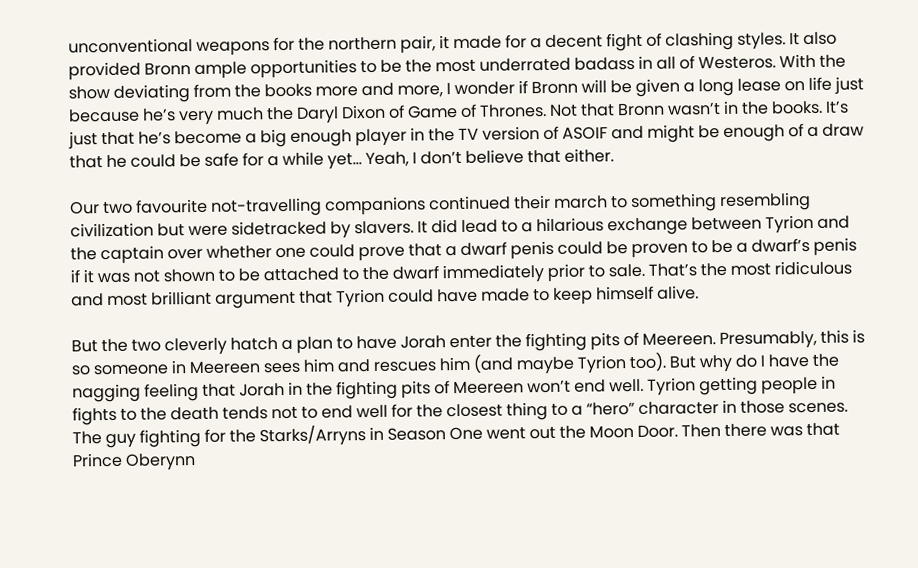unconventional weapons for the northern pair, it made for a decent fight of clashing styles. It also provided Bronn ample opportunities to be the most underrated badass in all of Westeros. With the show deviating from the books more and more, I wonder if Bronn will be given a long lease on life just because he’s very much the Daryl Dixon of Game of Thrones. Not that Bronn wasn’t in the books. It’s just that he’s become a big enough player in the TV version of ASOIF and might be enough of a draw that he could be safe for a while yet… Yeah, I don’t believe that either.

Our two favourite not-travelling companions continued their march to something resembling civilization but were sidetracked by slavers. It did lead to a hilarious exchange between Tyrion and the captain over whether one could prove that a dwarf penis could be proven to be a dwarf’s penis if it was not shown to be attached to the dwarf immediately prior to sale. That’s the most ridiculous and most brilliant argument that Tyrion could have made to keep himself alive.

But the two cleverly hatch a plan to have Jorah enter the fighting pits of Meereen. Presumably, this is so someone in Meereen sees him and rescues him (and maybe Tyrion too). But why do I have the nagging feeling that Jorah in the fighting pits of Meereen won’t end well. Tyrion getting people in fights to the death tends not to end well for the closest thing to a “hero” character in those scenes. The guy fighting for the Starks/Arryns in Season One went out the Moon Door. Then there was that Prince Oberynn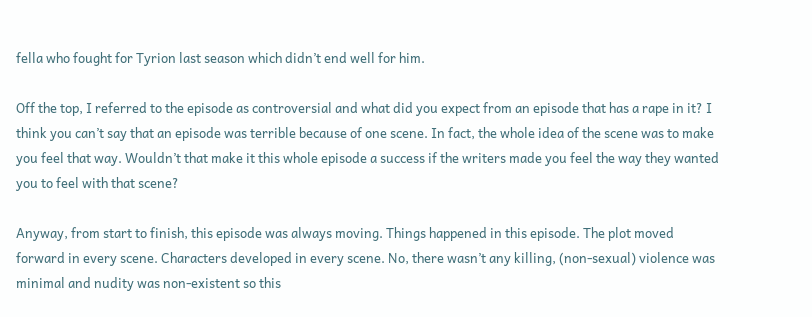fella who fought for Tyrion last season which didn’t end well for him.

Off the top, I referred to the episode as controversial and what did you expect from an episode that has a rape in it? I think you can’t say that an episode was terrible because of one scene. In fact, the whole idea of the scene was to make you feel that way. Wouldn’t that make it this whole episode a success if the writers made you feel the way they wanted you to feel with that scene?

Anyway, from start to finish, this episode was always moving. Things happened in this episode. The plot moved forward in every scene. Characters developed in every scene. No, there wasn’t any killing, (non-sexual) violence was minimal and nudity was non-existent so this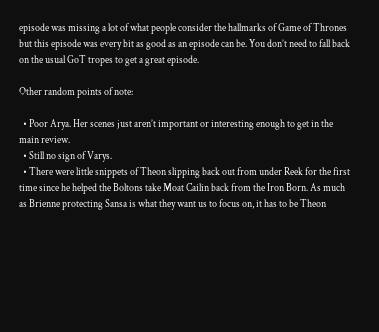episode was missing a lot of what people consider the hallmarks of Game of Thrones but this episode was every bit as good as an episode can be. You don’t need to fall back on the usual GoT tropes to get a great episode.

Other random points of note:

  • Poor Arya. Her scenes just aren’t important or interesting enough to get in the main review.
  • Still no sign of Varys.
  • There were little snippets of Theon slipping back out from under Reek for the first time since he helped the Boltons take Moat Cailin back from the Iron Born. As much as Brienne protecting Sansa is what they want us to focus on, it has to be Theon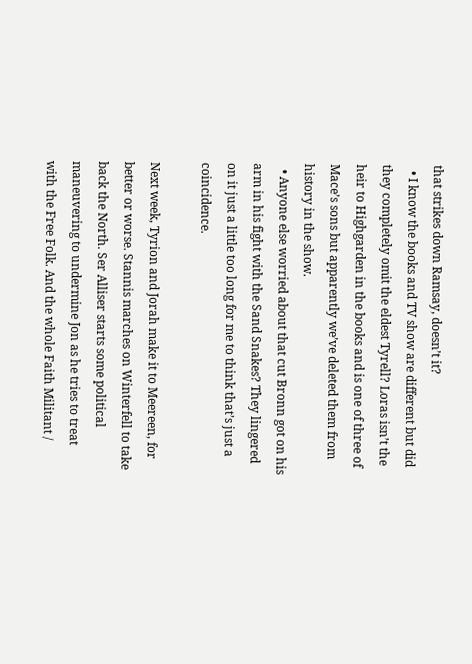that strikes down Ramsay, doesn’t it?
  • I know the books and TV show are different but did they completely omit the eldest Tyrell? Loras isn’t the heir to Highgarden in the books and is one of three of Mace’s sons but apparently we’ve deleted them from history in the show.
  • Anyone else worried about that cut Bronn got on his arm in his fight with the Sand Snakes? They lingered on it just a little too long for me to think that’s just a coincidence.

Next week, Tyrion and Jorah make it to Meereen, for better or worse. Stannis marches on Winterfell to take back the North. Ser Alliser starts some political maneuvering to undermine Jon as he tries to treat with the Free Folk. And the whole Faith Militant /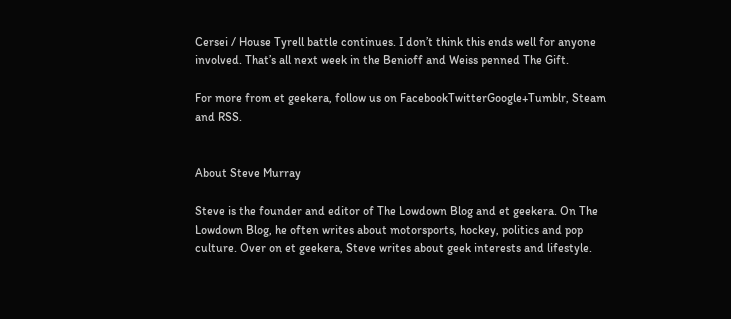Cersei / House Tyrell battle continues. I don’t think this ends well for anyone involved. That’s all next week in the Benioff and Weiss penned The Gift.

For more from et geekera, follow us on FacebookTwitterGoogle+Tumblr, Steam and RSS.


About Steve Murray

Steve is the founder and editor of The Lowdown Blog and et geekera. On The Lowdown Blog, he often writes about motorsports, hockey, politics and pop culture. Over on et geekera, Steve writes about geek interests and lifestyle.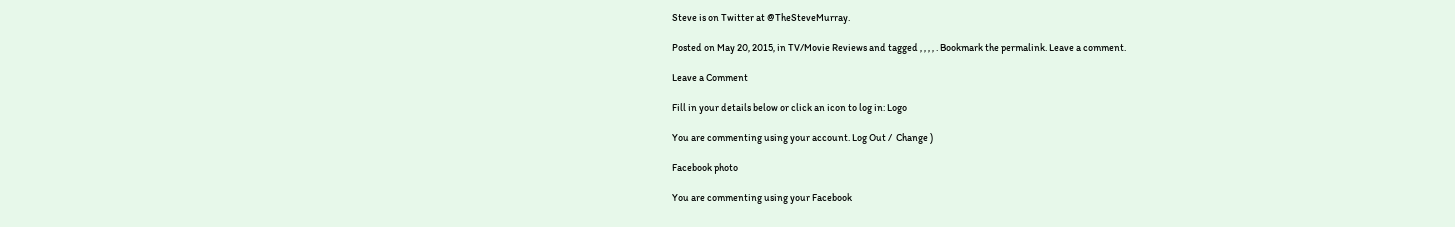Steve is on Twitter at @TheSteveMurray.

Posted on May 20, 2015, in TV/Movie Reviews and tagged , , , , . Bookmark the permalink. Leave a comment.

Leave a Comment

Fill in your details below or click an icon to log in: Logo

You are commenting using your account. Log Out /  Change )

Facebook photo

You are commenting using your Facebook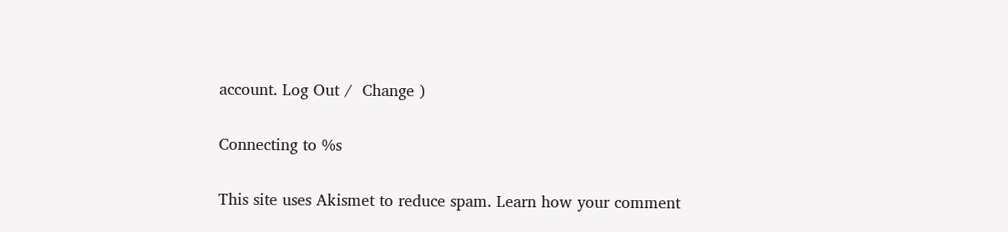account. Log Out /  Change )

Connecting to %s

This site uses Akismet to reduce spam. Learn how your comment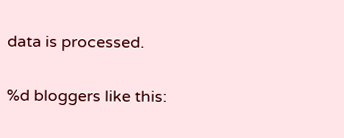data is processed.

%d bloggers like this: